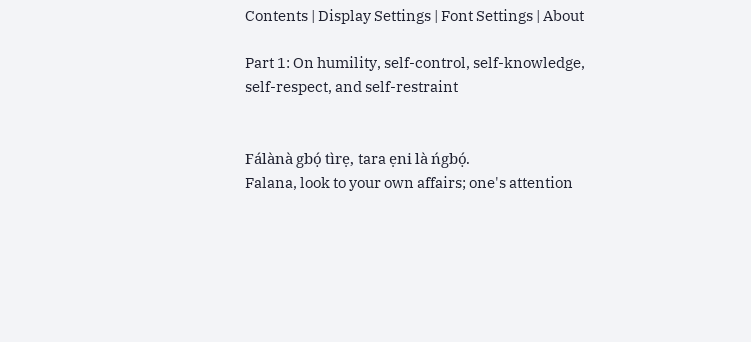Contents | Display Settings | Font Settings | About

Part 1: On humility, self-control, self-knowledge, self-respect, and self-restraint


Fálànà gbọ́ tìrẹ, tara ẹni là ńgbọ́.
Falana, look to your own affairs; one's attention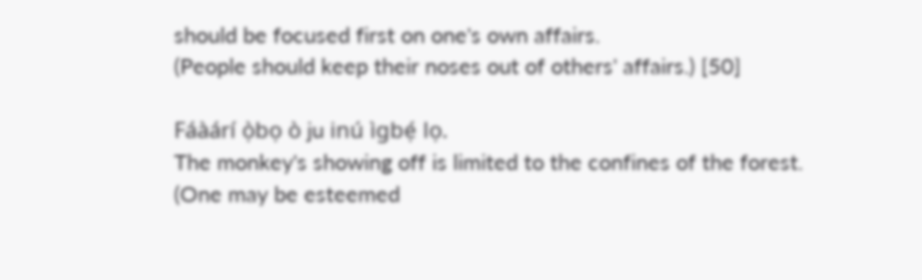should be focused first on one's own affairs.
(People should keep their noses out of others' affairs.) [50]

Fáàárí ọ̀bọ ò ju inú ìgbẹ́ lọ.
The monkey's showing off is limited to the confines of the forest.
(One may be esteemed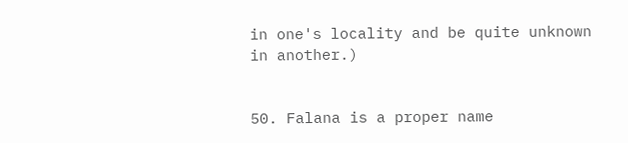in one's locality and be quite unknown in another.)


50. Falana is a proper name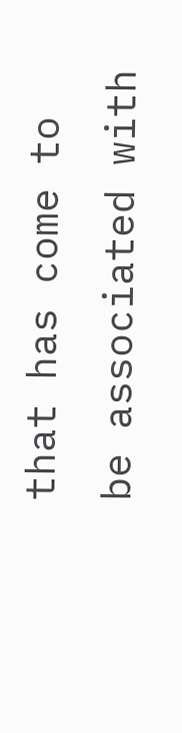that has come to be associated with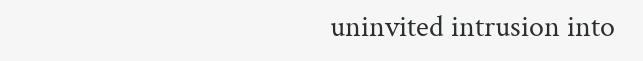uninvited intrusion into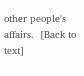other people's affairs.  [Back to text]